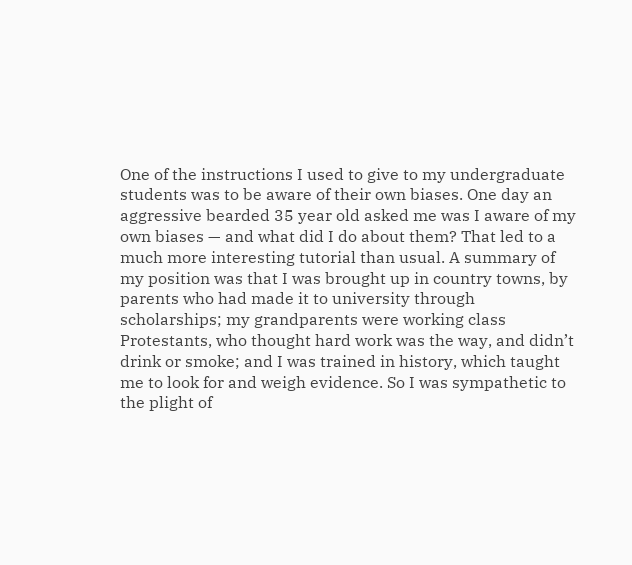One of the instructions I used to give to my undergraduate students was to be aware of their own biases. One day an aggressive bearded 35 year old asked me was I aware of my own biases — and what did I do about them? That led to a much more interesting tutorial than usual. A summary of my position was that I was brought up in country towns, by parents who had made it to university through scholarships; my grandparents were working class Protestants, who thought hard work was the way, and didn’t drink or smoke; and I was trained in history, which taught me to look for and weigh evidence. So I was sympathetic to the plight of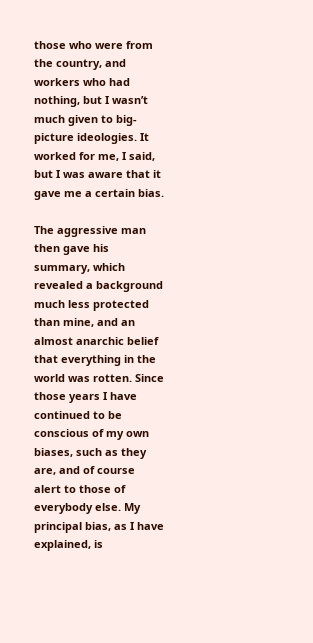those who were from the country, and workers who had nothing, but I wasn’t much given to big-picture ideologies. It worked for me, I said, but I was aware that it gave me a certain bias.

The aggressive man then gave his summary, which revealed a background much less protected than mine, and an almost anarchic belief that everything in the world was rotten. Since those years I have continued to be conscious of my own biases, such as they are, and of course alert to those of everybody else. My principal bias, as I have explained, is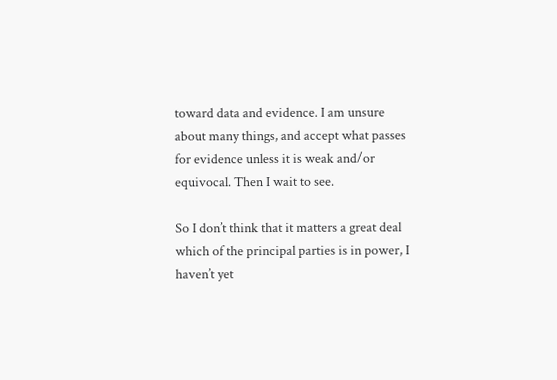toward data and evidence. I am unsure about many things, and accept what passes for evidence unless it is weak and/or equivocal. Then I wait to see.

So I don’t think that it matters a great deal which of the principal parties is in power, I haven’t yet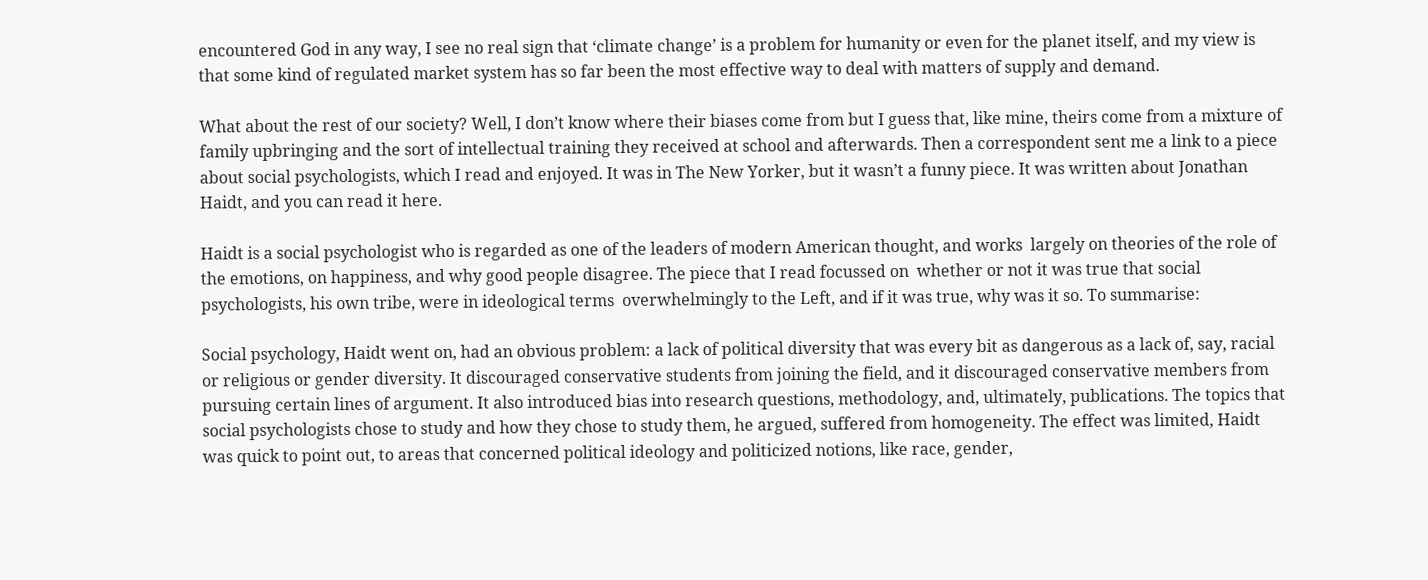encountered God in any way, I see no real sign that ‘climate change’ is a problem for humanity or even for the planet itself, and my view is that some kind of regulated market system has so far been the most effective way to deal with matters of supply and demand.

What about the rest of our society? Well, I don’t know where their biases come from but I guess that, like mine, theirs come from a mixture of family upbringing and the sort of intellectual training they received at school and afterwards. Then a correspondent sent me a link to a piece about social psychologists, which I read and enjoyed. It was in The New Yorker, but it wasn’t a funny piece. It was written about Jonathan Haidt, and you can read it here.

Haidt is a social psychologist who is regarded as one of the leaders of modern American thought, and works  largely on theories of the role of the emotions, on happiness, and why good people disagree. The piece that I read focussed on  whether or not it was true that social psychologists, his own tribe, were in ideological terms  overwhelmingly to the Left, and if it was true, why was it so. To summarise:

Social psychology, Haidt went on, had an obvious problem: a lack of political diversity that was every bit as dangerous as a lack of, say, racial or religious or gender diversity. It discouraged conservative students from joining the field, and it discouraged conservative members from pursuing certain lines of argument. It also introduced bias into research questions, methodology, and, ultimately, publications. The topics that social psychologists chose to study and how they chose to study them, he argued, suffered from homogeneity. The effect was limited, Haidt was quick to point out, to areas that concerned political ideology and politicized notions, like race, gender,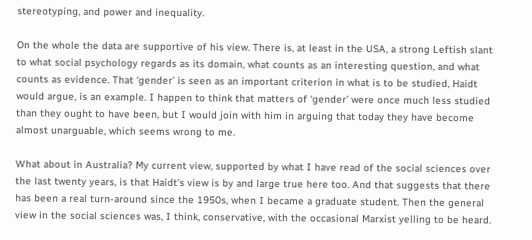stereotyping, and power and inequality.

On the whole the data are supportive of his view. There is, at least in the USA, a strong Leftish slant to what social psychology regards as its domain, what counts as an interesting question, and what counts as evidence. That ‘gender’ is seen as an important criterion in what is to be studied, Haidt would argue, is an example. I happen to think that matters of ‘gender’ were once much less studied than they ought to have been, but I would join with him in arguing that today they have become almost unarguable, which seems wrong to me.

What about in Australia? My current view, supported by what I have read of the social sciences over the last twenty years, is that Haidt’s view is by and large true here too. And that suggests that there has been a real turn-around since the 1950s, when I became a graduate student. Then the general view in the social sciences was, I think, conservative, with the occasional Marxist yelling to be heard.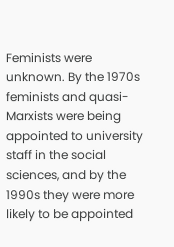Feminists were unknown. By the 1970s feminists and quasi-Marxists were being appointed to university staff in the social sciences, and by the 1990s they were more likely to be appointed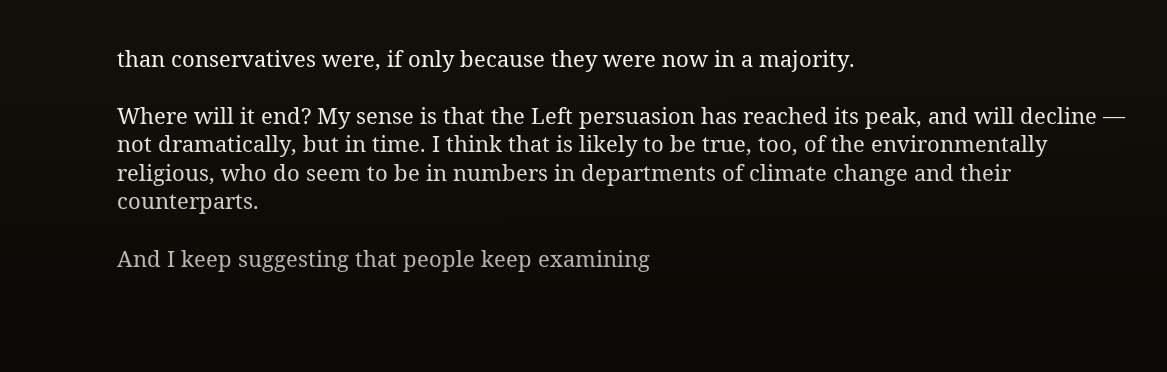than conservatives were, if only because they were now in a majority.

Where will it end? My sense is that the Left persuasion has reached its peak, and will decline — not dramatically, but in time. I think that is likely to be true, too, of the environmentally religious, who do seem to be in numbers in departments of climate change and their counterparts.

And I keep suggesting that people keep examining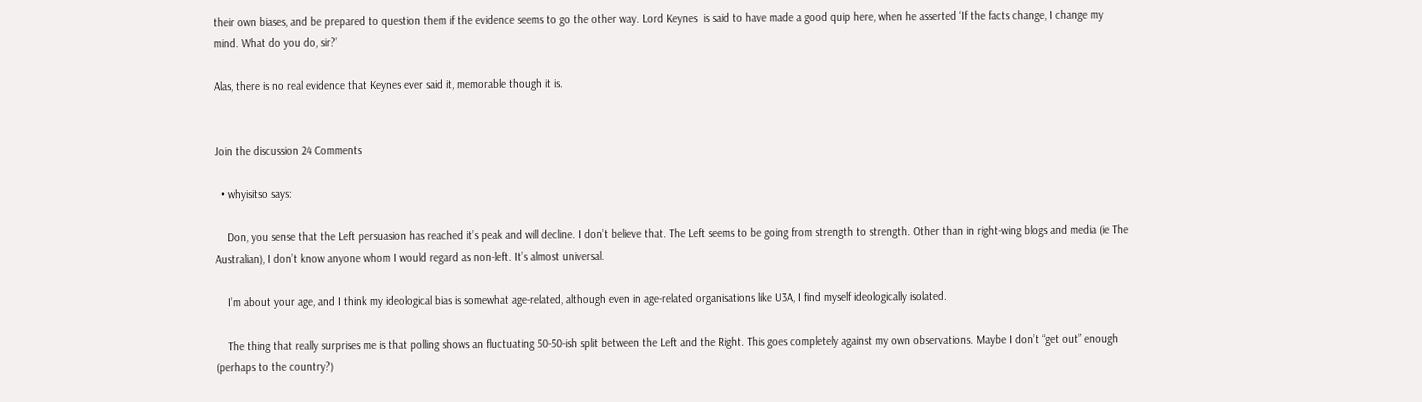their own biases, and be prepared to question them if the evidence seems to go the other way. Lord Keynes  is said to have made a good quip here, when he asserted ‘If the facts change, I change my mind. What do you do, sir?’

Alas, there is no real evidence that Keynes ever said it, memorable though it is.


Join the discussion 24 Comments

  • whyisitso says:

    Don, you sense that the Left persuasion has reached it’s peak and will decline. I don’t believe that. The Left seems to be going from strength to strength. Other than in right-wing blogs and media (ie The Australian), I don’t know anyone whom I would regard as non-left. It’s almost universal.

    I’m about your age, and I think my ideological bias is somewhat age-related, although even in age-related organisations like U3A, I find myself ideologically isolated.

    The thing that really surprises me is that polling shows an fluctuating 50-50-ish split between the Left and the Right. This goes completely against my own observations. Maybe I don’t “get out” enough (perhaps to the country?)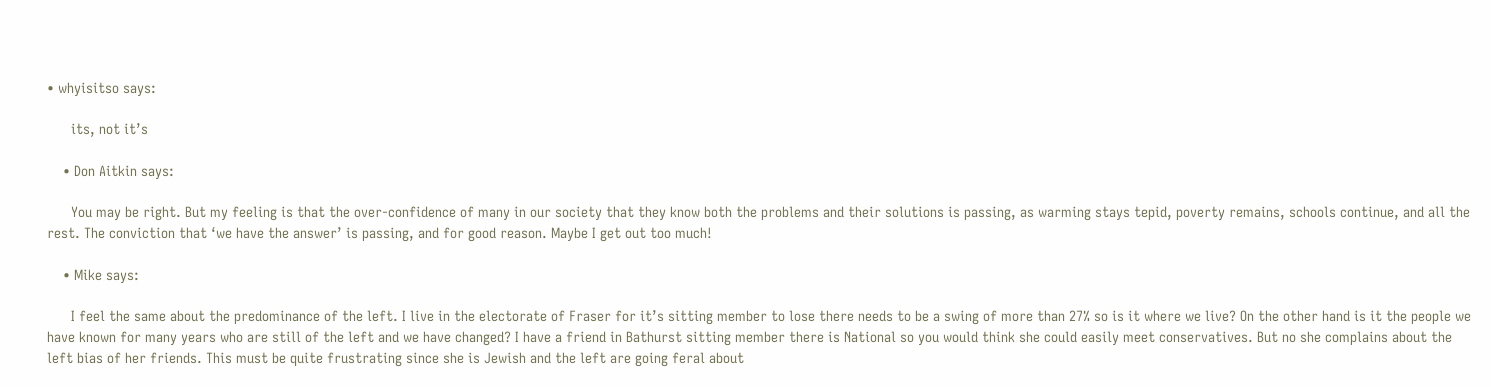• whyisitso says:

      its, not it’s

    • Don Aitkin says:

      You may be right. But my feeling is that the over-confidence of many in our society that they know both the problems and their solutions is passing, as warming stays tepid, poverty remains, schools continue, and all the rest. The conviction that ‘we have the answer’ is passing, and for good reason. Maybe I get out too much!

    • Mike says:

      I feel the same about the predominance of the left. I live in the electorate of Fraser for it’s sitting member to lose there needs to be a swing of more than 27% so is it where we live? On the other hand is it the people we have known for many years who are still of the left and we have changed? I have a friend in Bathurst sitting member there is National so you would think she could easily meet conservatives. But no she complains about the left bias of her friends. This must be quite frustrating since she is Jewish and the left are going feral about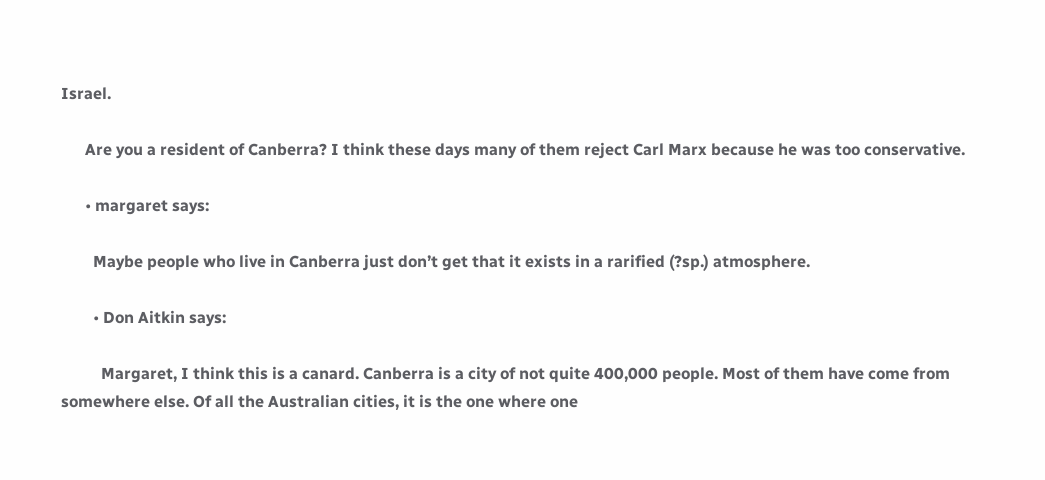Israel.

      Are you a resident of Canberra? I think these days many of them reject Carl Marx because he was too conservative.

      • margaret says:

        Maybe people who live in Canberra just don’t get that it exists in a rarified (?sp.) atmosphere.

        • Don Aitkin says:

          Margaret, I think this is a canard. Canberra is a city of not quite 400,000 people. Most of them have come from somewhere else. Of all the Australian cities, it is the one where one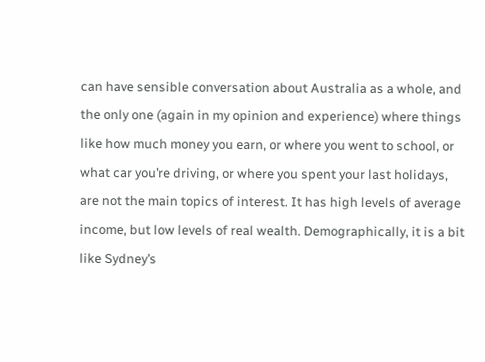can have sensible conversation about Australia as a whole, and the only one (again in my opinion and experience) where things like how much money you earn, or where you went to school, or what car you’re driving, or where you spent your last holidays, are not the main topics of interest. It has high levels of average income, but low levels of real wealth. Demographically, it is a bit like Sydney’s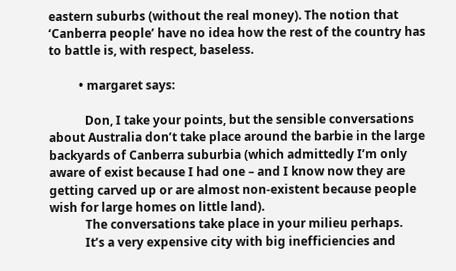eastern suburbs (without the real money). The notion that ‘Canberra people’ have no idea how the rest of the country has to battle is, with respect, baseless.

          • margaret says:

            Don, I take your points, but the sensible conversations about Australia don’t take place around the barbie in the large backyards of Canberra suburbia (which admittedly I’m only aware of exist because I had one – and I know now they are getting carved up or are almost non-existent because people wish for large homes on little land).
            The conversations take place in your milieu perhaps.
            It’s a very expensive city with big inefficiencies and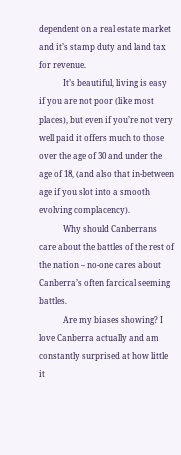dependent on a real estate market and it’s stamp duty and land tax for revenue.
            It’s beautiful, living is easy if you are not poor (like most places), but even if you’re not very well paid it offers much to those over the age of 30 and under the age of 18, (and also that in-between age if you slot into a smooth evolving complacency).
            Why should Canberrans care about the battles of the rest of the nation – no-one cares about Canberra’s often farcical seeming battles.
            Are my biases showing? I love Canberra actually and am constantly surprised at how little it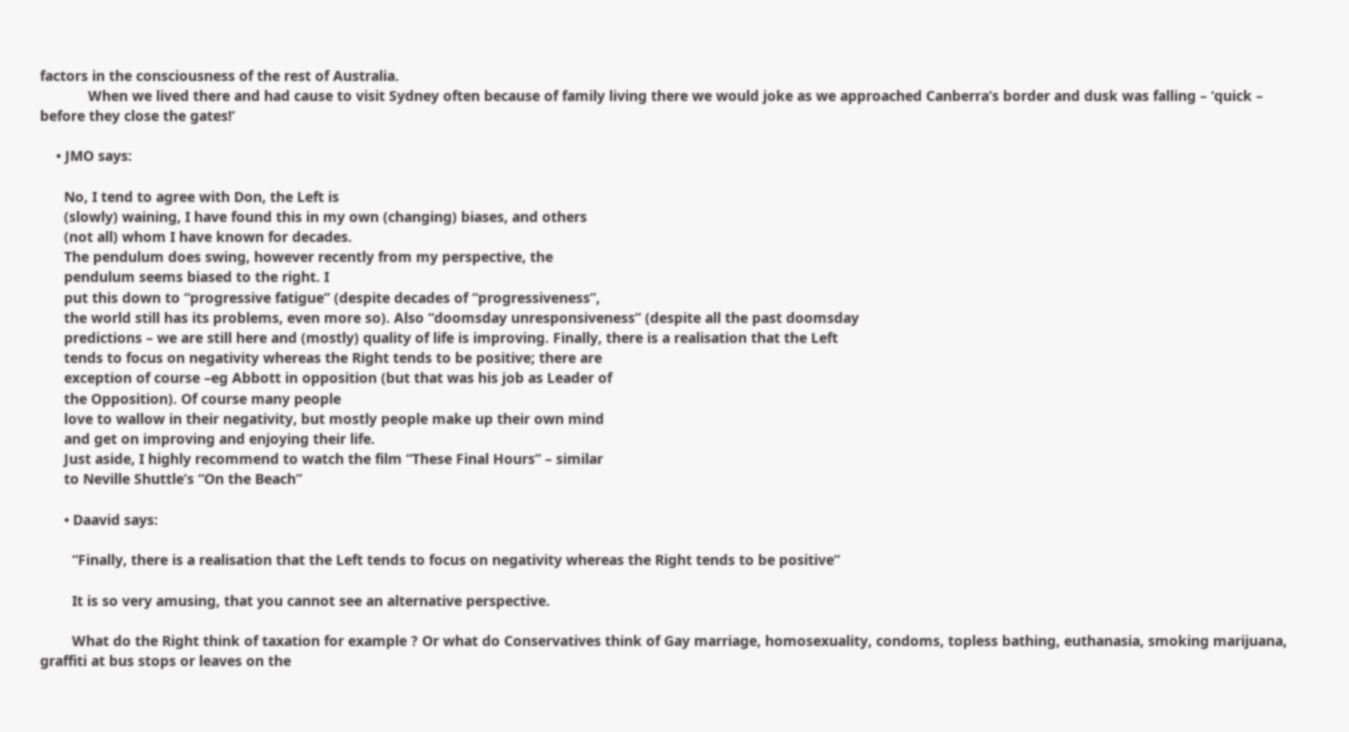factors in the consciousness of the rest of Australia.
            When we lived there and had cause to visit Sydney often because of family living there we would joke as we approached Canberra’s border and dusk was falling – ‘quick – before they close the gates!’

    • JMO says:

      No, I tend to agree with Don, the Left is
      (slowly) waining, I have found this in my own (changing) biases, and others
      (not all) whom I have known for decades.
      The pendulum does swing, however recently from my perspective, the
      pendulum seems biased to the right. I
      put this down to “progressive fatigue” (despite decades of “progressiveness”,
      the world still has its problems, even more so). Also “doomsday unresponsiveness” (despite all the past doomsday
      predictions – we are still here and (mostly) quality of life is improving. Finally, there is a realisation that the Left
      tends to focus on negativity whereas the Right tends to be positive; there are
      exception of course –eg Abbott in opposition (but that was his job as Leader of
      the Opposition). Of course many people
      love to wallow in their negativity, but mostly people make up their own mind
      and get on improving and enjoying their life.
      Just aside, I highly recommend to watch the film “These Final Hours” – similar
      to Neville Shuttle’s “On the Beach”

      • Daavid says:

        “Finally, there is a realisation that the Left tends to focus on negativity whereas the Right tends to be positive”

        It is so very amusing, that you cannot see an alternative perspective.

        What do the Right think of taxation for example ? Or what do Conservatives think of Gay marriage, homosexuality, condoms, topless bathing, euthanasia, smoking marijuana, graffiti at bus stops or leaves on the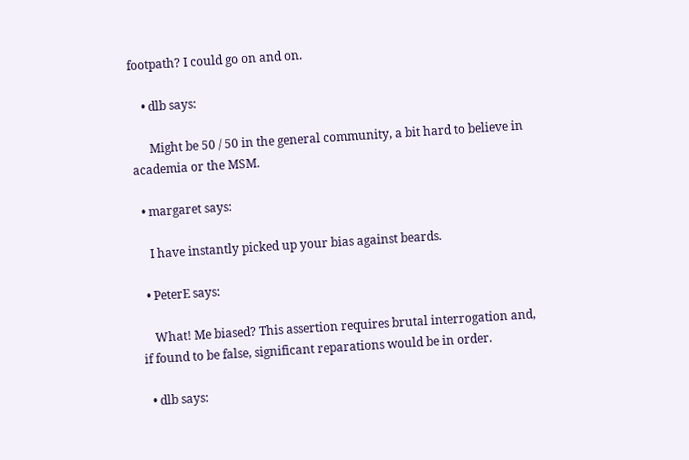footpath? I could go on and on.

    • dlb says:

      Might be 50 / 50 in the general community, a bit hard to believe in academia or the MSM.

  • margaret says:

    I have instantly picked up your bias against beards.

  • PeterE says:

    What! Me biased? This assertion requires brutal interrogation and, if found to be false, significant reparations would be in order.

  • dlb says: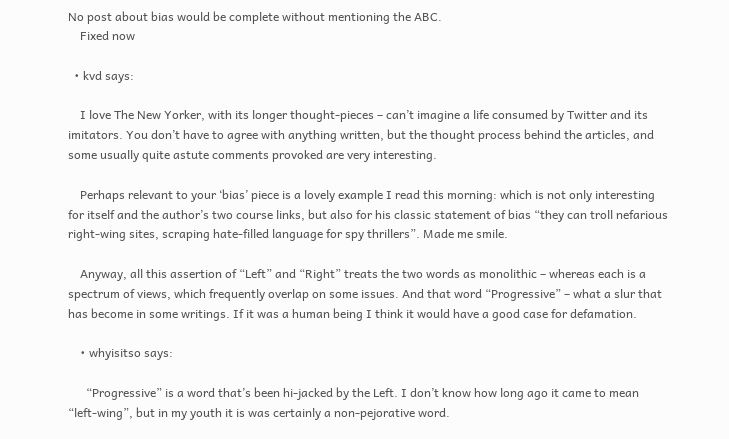No post about bias would be complete without mentioning the ABC.
    Fixed now

  • kvd says:

    I love The New Yorker, with its longer thought-pieces – can’t imagine a life consumed by Twitter and its imitators. You don’t have to agree with anything written, but the thought process behind the articles, and some usually quite astute comments provoked are very interesting.

    Perhaps relevant to your ‘bias’ piece is a lovely example I read this morning: which is not only interesting for itself and the author’s two course links, but also for his classic statement of bias “they can troll nefarious right-wing sites, scraping hate-filled language for spy thrillers”. Made me smile.

    Anyway, all this assertion of “Left” and “Right” treats the two words as monolithic – whereas each is a spectrum of views, which frequently overlap on some issues. And that word “Progressive” – what a slur that has become in some writings. If it was a human being I think it would have a good case for defamation.

    • whyisitso says:

      “Progressive” is a word that’s been hi-jacked by the Left. I don’t know how long ago it came to mean “left-wing”, but in my youth it is was certainly a non-pejorative word.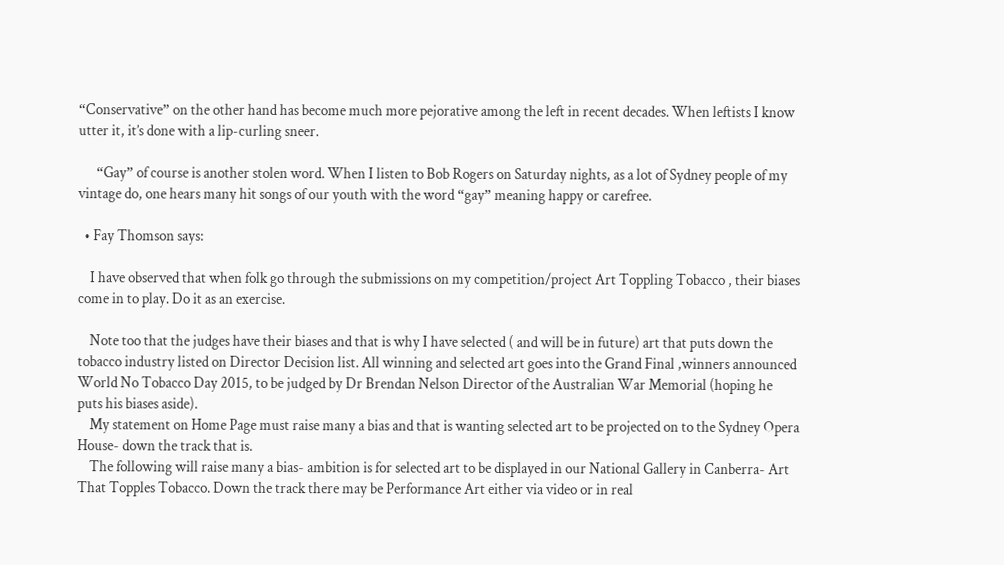“Conservative” on the other hand has become much more pejorative among the left in recent decades. When leftists I know utter it, it’s done with a lip-curling sneer.

      “Gay” of course is another stolen word. When I listen to Bob Rogers on Saturday nights, as a lot of Sydney people of my vintage do, one hears many hit songs of our youth with the word “gay” meaning happy or carefree.

  • Fay Thomson says:

    I have observed that when folk go through the submissions on my competition/project Art Toppling Tobacco , their biases come in to play. Do it as an exercise.

    Note too that the judges have their biases and that is why I have selected ( and will be in future) art that puts down the tobacco industry listed on Director Decision list. All winning and selected art goes into the Grand Final ,winners announced World No Tobacco Day 2015, to be judged by Dr Brendan Nelson Director of the Australian War Memorial (hoping he puts his biases aside).
    My statement on Home Page must raise many a bias and that is wanting selected art to be projected on to the Sydney Opera House- down the track that is.
    The following will raise many a bias- ambition is for selected art to be displayed in our National Gallery in Canberra- Art That Topples Tobacco. Down the track there may be Performance Art either via video or in real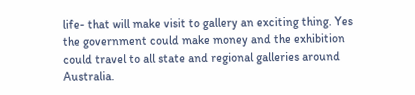life- that will make visit to gallery an exciting thing. Yes the government could make money and the exhibition could travel to all state and regional galleries around Australia.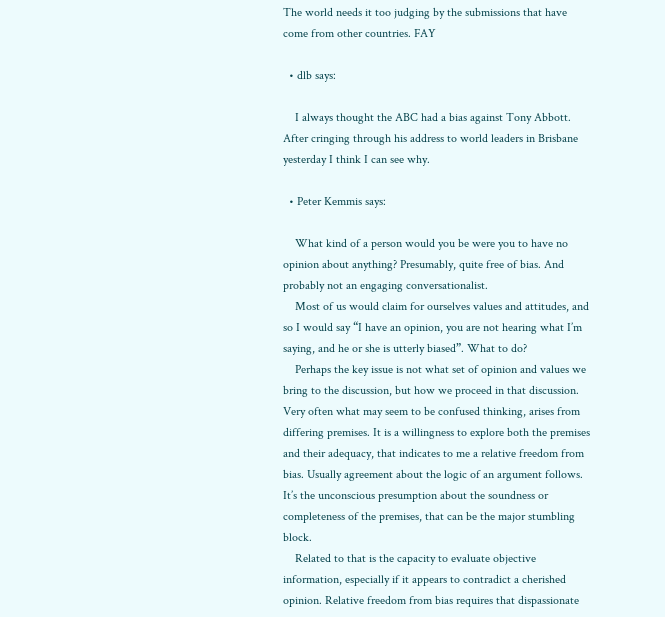The world needs it too judging by the submissions that have come from other countries. FAY

  • dlb says:

    I always thought the ABC had a bias against Tony Abbott. After cringing through his address to world leaders in Brisbane yesterday I think I can see why.

  • Peter Kemmis says:

    What kind of a person would you be were you to have no opinion about anything? Presumably, quite free of bias. And probably not an engaging conversationalist.
    Most of us would claim for ourselves values and attitudes, and so I would say “I have an opinion, you are not hearing what I’m saying, and he or she is utterly biased”. What to do?
    Perhaps the key issue is not what set of opinion and values we bring to the discussion, but how we proceed in that discussion. Very often what may seem to be confused thinking, arises from differing premises. It is a willingness to explore both the premises and their adequacy, that indicates to me a relative freedom from bias. Usually agreement about the logic of an argument follows. It’s the unconscious presumption about the soundness or completeness of the premises, that can be the major stumbling block.
    Related to that is the capacity to evaluate objective information, especially if it appears to contradict a cherished opinion. Relative freedom from bias requires that dispassionate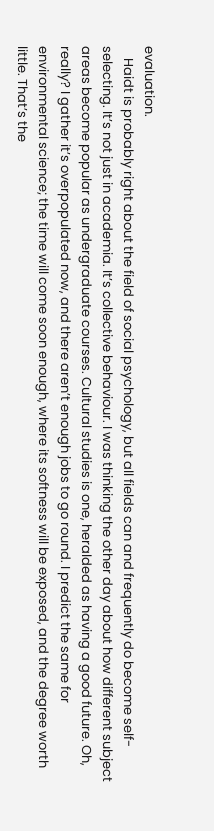evaluation.
    Haidt is probably right about the field of social psychology, but all fields can and frequently do become self-selecting. It’s not just in academia. It’s collective behaviour. I was thinking the other day about how different subject areas become popular as undergraduate courses. Cultural studies is one, heralded as having a good future. Oh, really? I gather it’s overpopulated now, and there aren’t enough jobs to go round. I predict the same for environmental science; the time will come soon enough, where its softness will be exposed, and the degree worth little. That’s the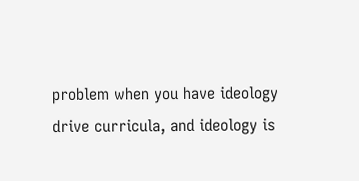problem when you have ideology drive curricula, and ideology is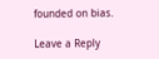founded on bias.

Leave a Reply